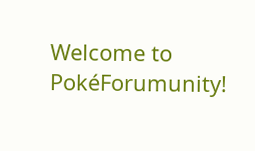Welcome to PokéForumunity!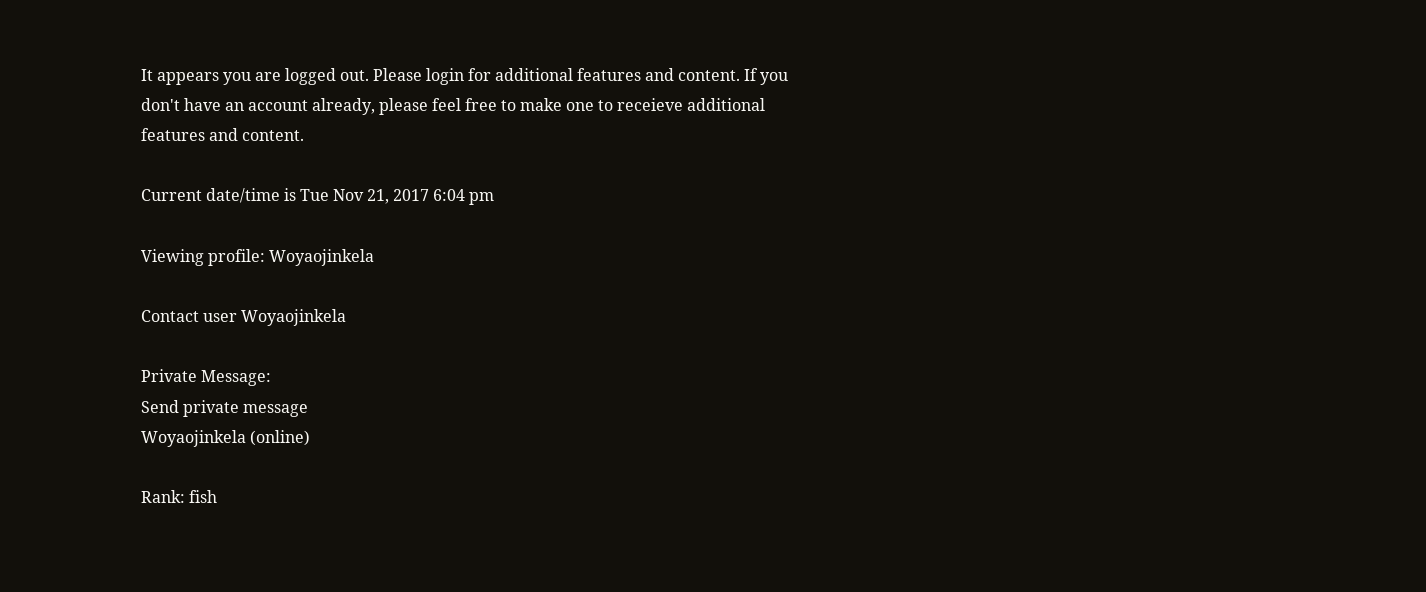It appears you are logged out. Please login for additional features and content. If you don't have an account already, please feel free to make one to receieve additional features and content.

Current date/time is Tue Nov 21, 2017 6:04 pm

Viewing profile: Woyaojinkela

Contact user Woyaojinkela

Private Message:
Send private message
Woyaojinkela (online)

Rank: fish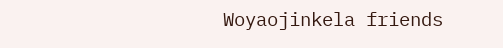Woyaojinkela friends